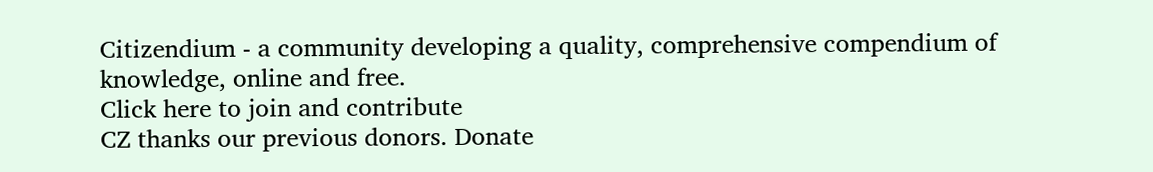Citizendium - a community developing a quality, comprehensive compendium of knowledge, online and free.
Click here to join and contribute
CZ thanks our previous donors. Donate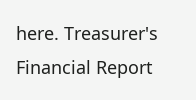here. Treasurer's Financial Report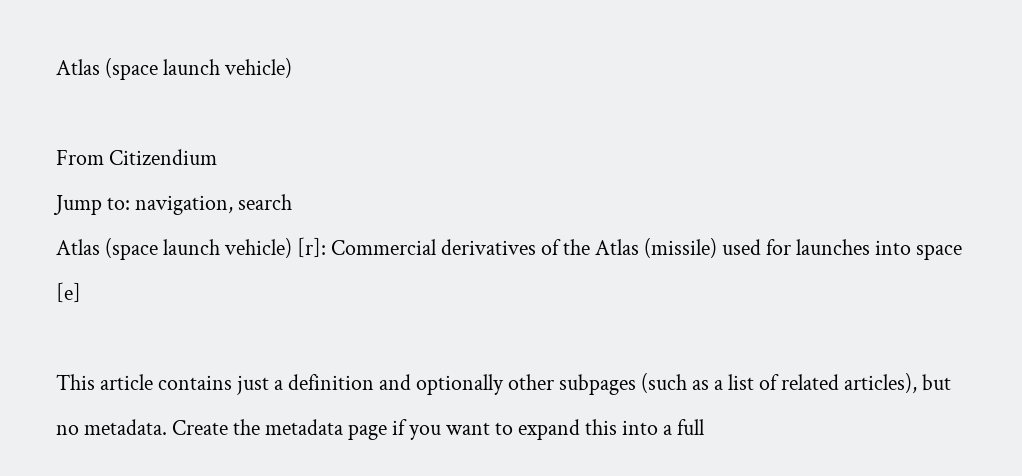Atlas (space launch vehicle)

From Citizendium
Jump to: navigation, search
Atlas (space launch vehicle) [r]: Commercial derivatives of the Atlas (missile) used for launches into space [e]

This article contains just a definition and optionally other subpages (such as a list of related articles), but no metadata. Create the metadata page if you want to expand this into a full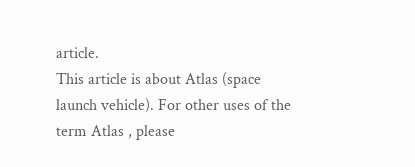article.
This article is about Atlas (space launch vehicle). For other uses of the term Atlas , please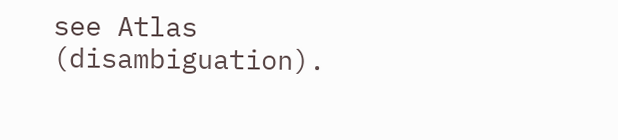see Atlas (disambiguation).